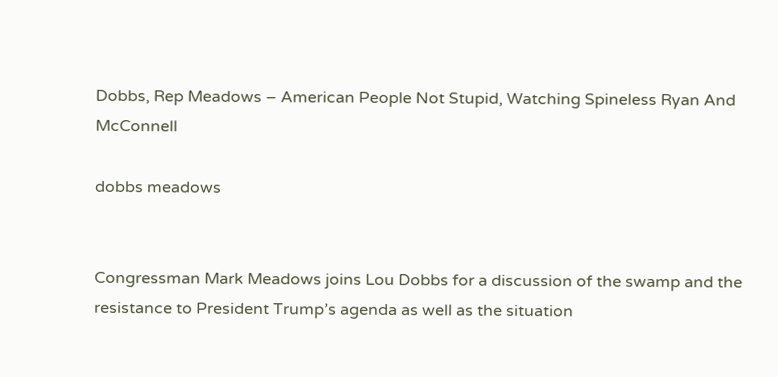Dobbs, Rep Meadows – American People Not Stupid, Watching Spineless Ryan And McConnell

dobbs meadows


Congressman Mark Meadows joins Lou Dobbs for a discussion of the swamp and the resistance to President Trump’s agenda as well as the situation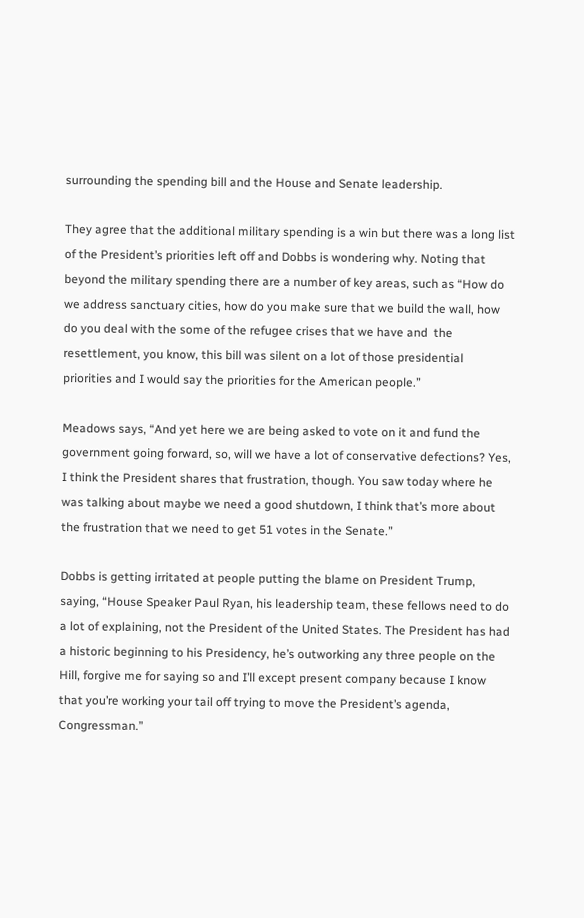surrounding the spending bill and the House and Senate leadership.

They agree that the additional military spending is a win but there was a long list of the President’s priorities left off and Dobbs is wondering why. Noting that beyond the military spending there are a number of key areas, such as “How do we address sanctuary cities, how do you make sure that we build the wall, how do you deal with the some of the refugee crises that we have and  the resettlement, you know, this bill was silent on a lot of those presidential priorities and I would say the priorities for the American people.”

Meadows says, “And yet here we are being asked to vote on it and fund the government going forward, so, will we have a lot of conservative defections? Yes, I think the President shares that frustration, though. You saw today where he was talking about maybe we need a good shutdown, I think that’s more about the frustration that we need to get 51 votes in the Senate.”

Dobbs is getting irritated at people putting the blame on President Trump, saying, “House Speaker Paul Ryan, his leadership team, these fellows need to do a lot of explaining, not the President of the United States. The President has had a historic beginning to his Presidency, he’s outworking any three people on the Hill, forgive me for saying so and I’ll except present company because I know that you’re working your tail off trying to move the President’s agenda, Congressman.”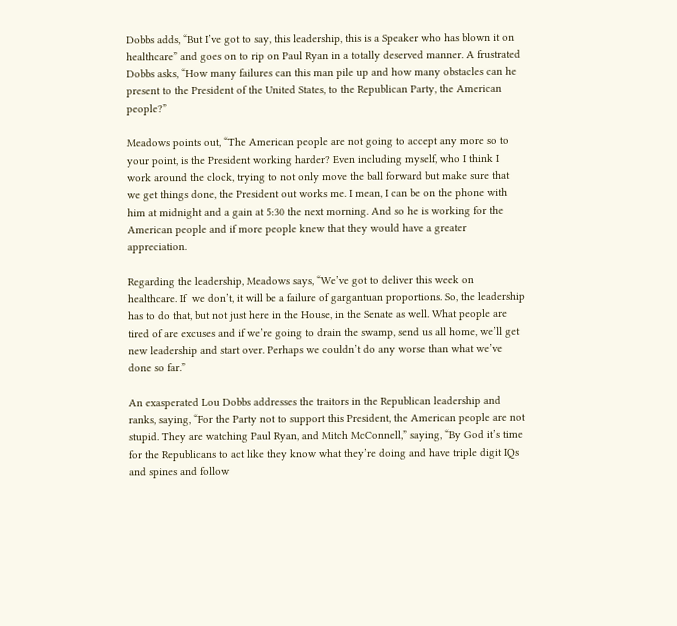Dobbs adds, “But I’ve got to say, this leadership, this is a Speaker who has blown it on healthcare” and goes on to rip on Paul Ryan in a totally deserved manner. A frustrated Dobbs asks, “How many failures can this man pile up and how many obstacles can he present to the President of the United States, to the Republican Party, the American people?”

Meadows points out, “The American people are not going to accept any more so to your point, is the President working harder? Even including myself, who I think I work around the clock, trying to not only move the ball forward but make sure that we get things done, the President out works me. I mean, I can be on the phone with him at midnight and a gain at 5:30 the next morning. And so he is working for the American people and if more people knew that they would have a greater appreciation.

Regarding the leadership, Meadows says, “We’ve got to deliver this week on healthcare. If  we don’t, it will be a failure of gargantuan proportions. So, the leadership has to do that, but not just here in the House, in the Senate as well. What people are tired of are excuses and if we’re going to drain the swamp, send us all home, we’ll get new leadership and start over. Perhaps we couldn’t do any worse than what we’ve done so far.”

An exasperated Lou Dobbs addresses the traitors in the Republican leadership and ranks, saying, “For the Party not to support this President, the American people are not stupid. They are watching Paul Ryan, and Mitch McConnell,” saying, “By God it’s time for the Republicans to act like they know what they’re doing and have triple digit IQs and spines and follow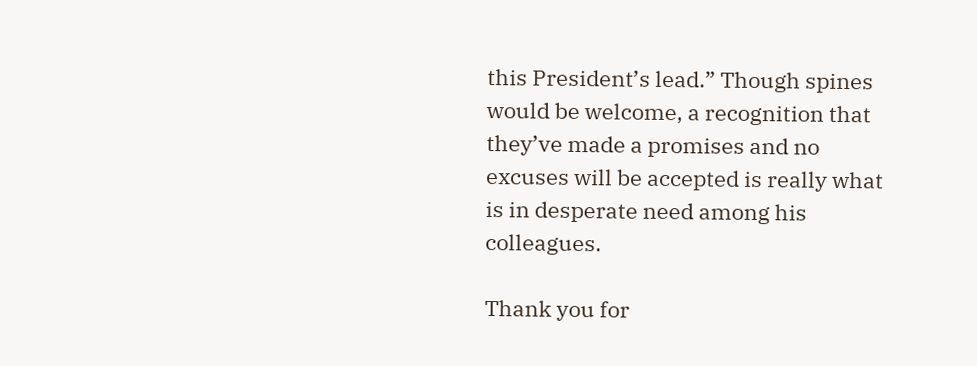this President’s lead.” Though spines would be welcome, a recognition that they’ve made a promises and no excuses will be accepted is really what is in desperate need among his colleagues.

Thank you for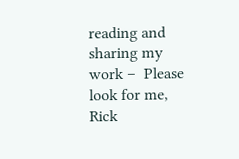reading and sharing my work –  Please look for me, Rick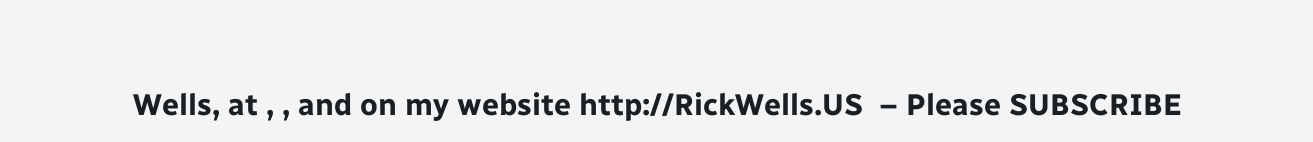Wells, at , , and on my website http://RickWells.US  – Please SUBSCRIBE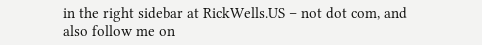in the right sidebar at RickWells.US – not dot com, and also follow me on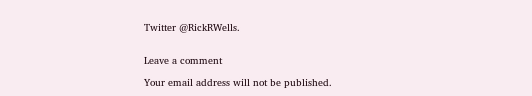Twitter @RickRWells.


Leave a comment

Your email address will not be published.